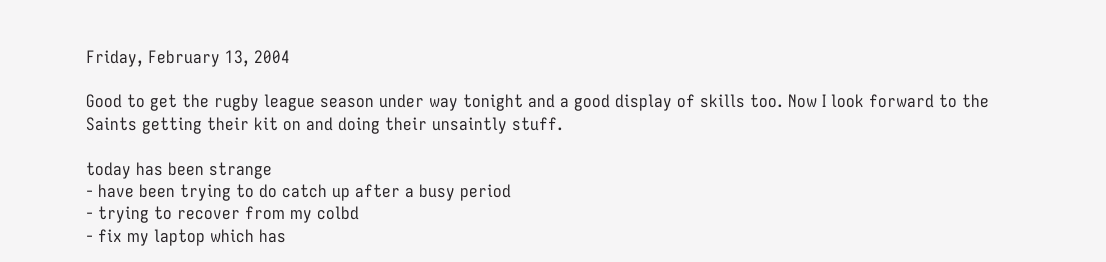Friday, February 13, 2004

Good to get the rugby league season under way tonight and a good display of skills too. Now I look forward to the Saints getting their kit on and doing their unsaintly stuff.

today has been strange
- have been trying to do catch up after a busy period
- trying to recover from my colbd
- fix my laptop which has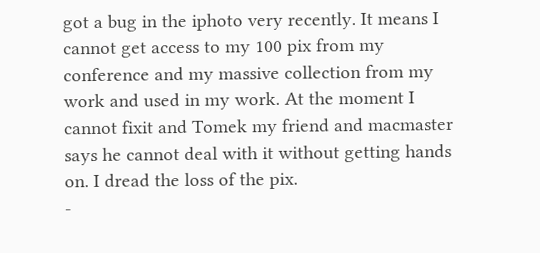got a bug in the iphoto very recently. It means I cannot get access to my 100 pix from my conference and my massive collection from my work and used in my work. At the moment I cannot fixit and Tomek my friend and macmaster says he cannot deal with it without getting hands on. I dread the loss of the pix.
-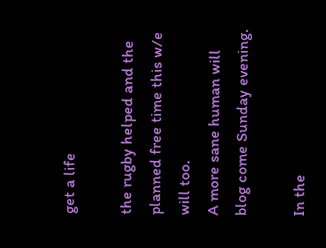get a life

the rugby helped and the planned free time this w/e will too.
A more sane human will blog come Sunday evening.

In the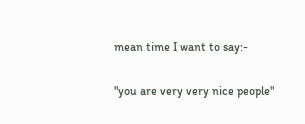mean time I want to say:-

"you are very very nice people"